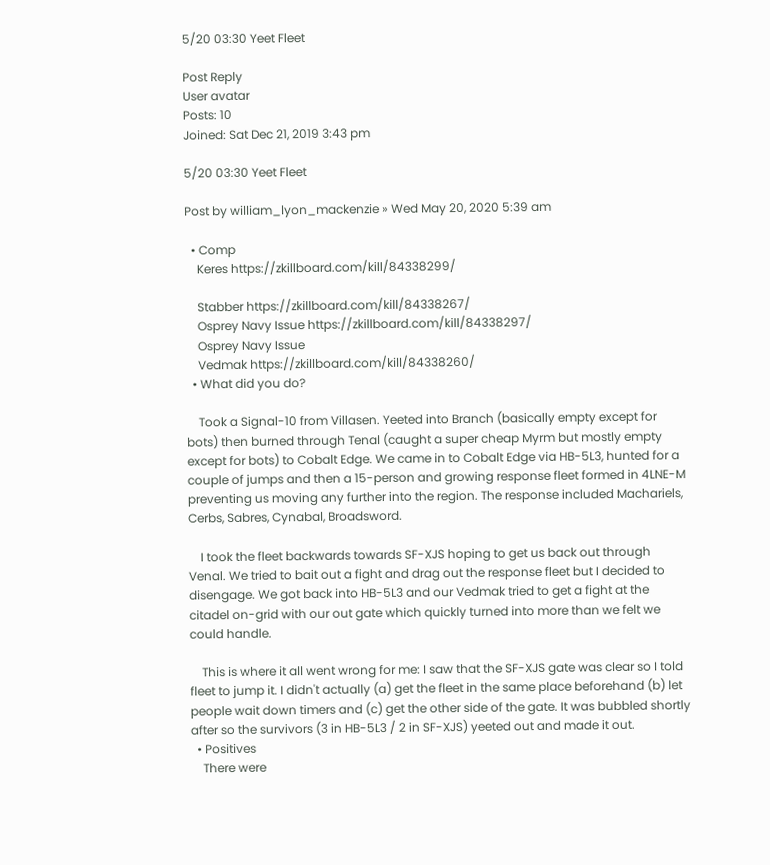5/20 03:30 Yeet Fleet

Post Reply
User avatar
Posts: 10
Joined: Sat Dec 21, 2019 3:43 pm

5/20 03:30 Yeet Fleet

Post by william_lyon_mackenzie » Wed May 20, 2020 5:39 am

  • Comp
    Keres https://zkillboard.com/kill/84338299/

    Stabber https://zkillboard.com/kill/84338267/
    Osprey Navy Issue https://zkillboard.com/kill/84338297/
    Osprey Navy Issue
    Vedmak https://zkillboard.com/kill/84338260/
  • What did you do?

    Took a Signal-10 from Villasen. Yeeted into Branch (basically empty except for bots) then burned through Tenal (caught a super cheap Myrm but mostly empty except for bots) to Cobalt Edge. We came in to Cobalt Edge via HB-5L3, hunted for a couple of jumps and then a 15-person and growing response fleet formed in 4LNE-M preventing us moving any further into the region. The response included Machariels, Cerbs, Sabres, Cynabal, Broadsword.

    I took the fleet backwards towards SF-XJS hoping to get us back out through Venal. We tried to bait out a fight and drag out the response fleet but I decided to disengage. We got back into HB-5L3 and our Vedmak tried to get a fight at the citadel on-grid with our out gate which quickly turned into more than we felt we could handle.

    This is where it all went wrong for me: I saw that the SF-XJS gate was clear so I told fleet to jump it. I didn't actually (a) get the fleet in the same place beforehand (b) let people wait down timers and (c) get the other side of the gate. It was bubbled shortly after so the survivors (3 in HB-5L3 / 2 in SF-XJS) yeeted out and made it out.
  • Positives
    There were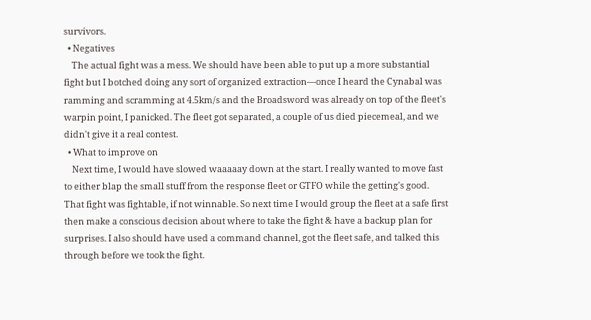survivors.
  • Negatives
    The actual fight was a mess. We should have been able to put up a more substantial fight but I botched doing any sort of organized extraction—once I heard the Cynabal was ramming and scramming at 4.5km/s and the Broadsword was already on top of the fleet's warpin point, I panicked. The fleet got separated, a couple of us died piecemeal, and we didn't give it a real contest.
  • What to improve on
    Next time, I would have slowed waaaaay down at the start. I really wanted to move fast to either blap the small stuff from the response fleet or GTFO while the getting's good. That fight was fightable, if not winnable. So next time I would group the fleet at a safe first then make a conscious decision about where to take the fight & have a backup plan for surprises. I also should have used a command channel, got the fleet safe, and talked this through before we took the fight.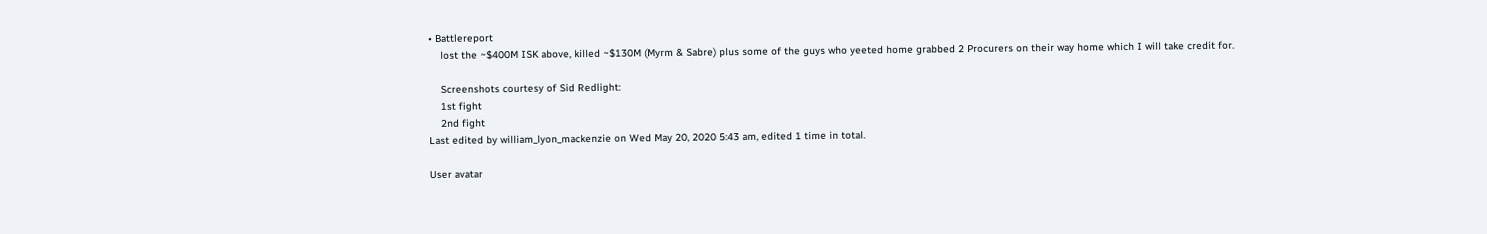• Battlereport
    lost the ~$400M ISK above, killed ~$130M (Myrm & Sabre) plus some of the guys who yeeted home grabbed 2 Procurers on their way home which I will take credit for.

    Screenshots courtesy of Sid Redlight:
    1st fight
    2nd fight
Last edited by william_lyon_mackenzie on Wed May 20, 2020 5:43 am, edited 1 time in total.

User avatar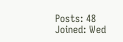Posts: 48
Joined: Wed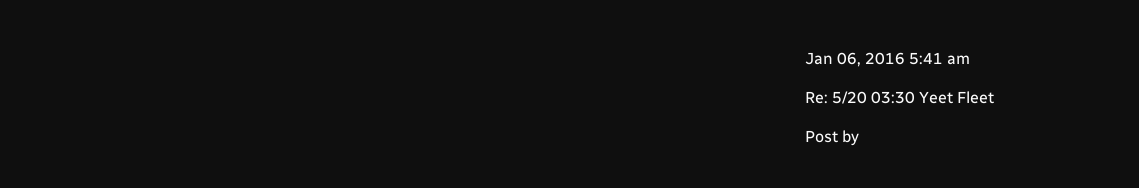Jan 06, 2016 5:41 am

Re: 5/20 03:30 Yeet Fleet

Post by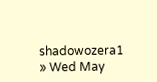shadowozera1 » Wed May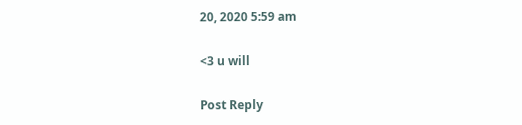20, 2020 5:59 am

<3 u will

Post Reply